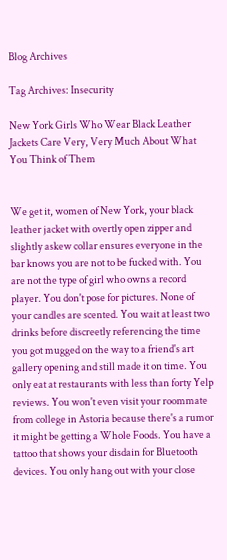Blog Archives

Tag Archives: Insecurity

New York Girls Who Wear Black Leather Jackets Care Very, Very Much About What You Think of Them


We get it, women of New York, your black leather jacket with overtly open zipper and slightly askew collar ensures everyone in the bar knows you are not to be fucked with. You are not the type of girl who owns a record player. You don't pose for pictures. None of your candles are scented. You wait at least two drinks before discreetly referencing the time you got mugged on the way to a friend's art gallery opening and still made it on time. You only eat at restaurants with less than forty Yelp reviews. You won't even visit your roommate from college in Astoria because there's a rumor it might be getting a Whole Foods. You have a tattoo that shows your disdain for Bluetooth devices. You only hang out with your close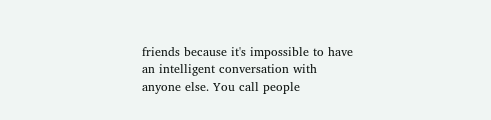friends because it's impossible to have an intelligent conversation with anyone else. You call people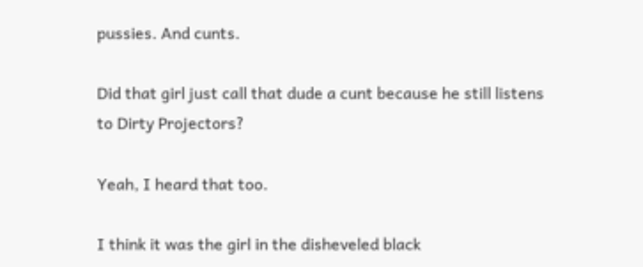pussies. And cunts.

Did that girl just call that dude a cunt because he still listens to Dirty Projectors?

Yeah, I heard that too.

I think it was the girl in the disheveled black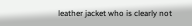leather jacket who is clearly not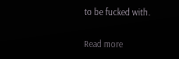to be fucked with.

Read more